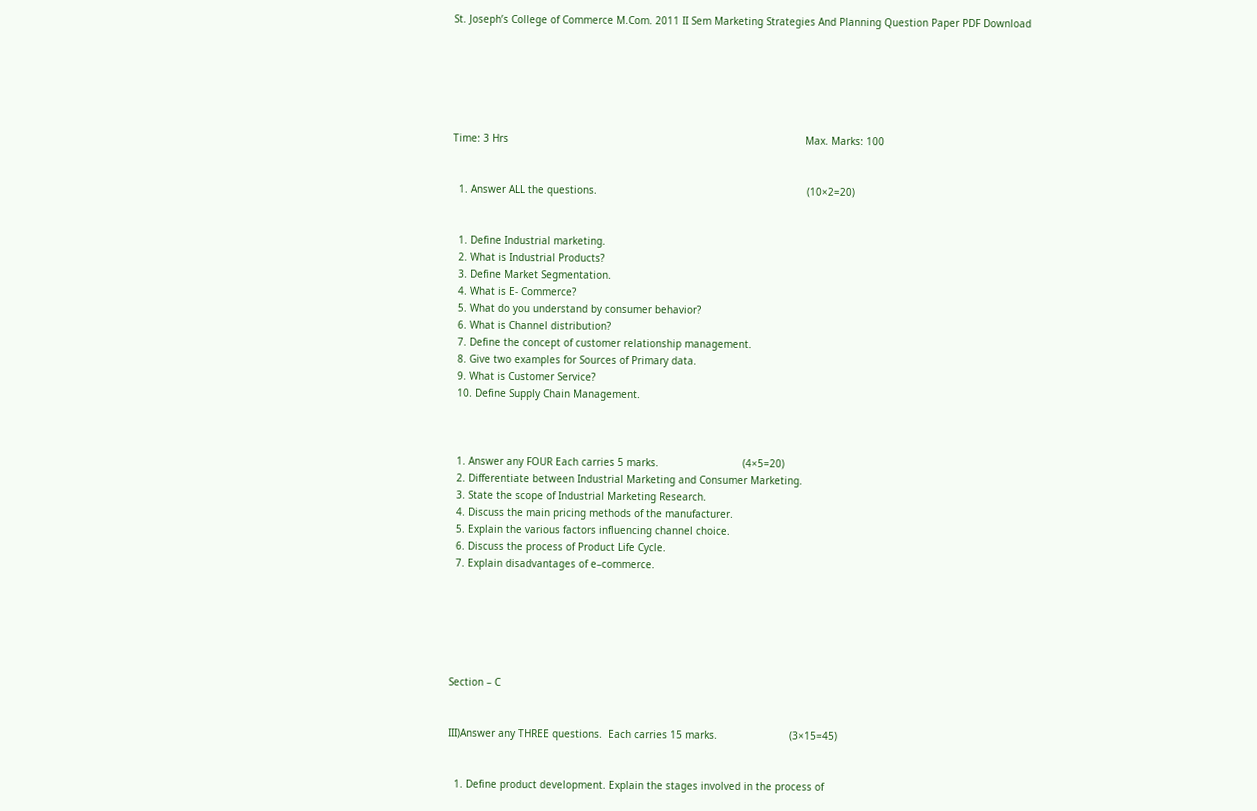St. Joseph’s College of Commerce M.Com. 2011 II Sem Marketing Strategies And Planning Question Paper PDF Download






Time: 3 Hrs                                                                                                   Max. Marks: 100


  1. Answer ALL the questions.                                                                      (10×2=20)


  1. Define Industrial marketing.
  2. What is Industrial Products?
  3. Define Market Segmentation.
  4. What is E- Commerce?
  5. What do you understand by consumer behavior?
  6. What is Channel distribution?
  7. Define the concept of customer relationship management.
  8. Give two examples for Sources of Primary data.
  9. What is Customer Service?
  10. Define Supply Chain Management.



  1. Answer any FOUR Each carries 5 marks.                            (4×5=20)
  2. Differentiate between Industrial Marketing and Consumer Marketing.
  3. State the scope of Industrial Marketing Research.
  4. Discuss the main pricing methods of the manufacturer.
  5. Explain the various factors influencing channel choice.
  6. Discuss the process of Product Life Cycle.
  7. Explain disadvantages of e–commerce.






Section – C


III)Answer any THREE questions.  Each carries 15 marks.                        (3×15=45)


  1. Define product development. Explain the stages involved in the process of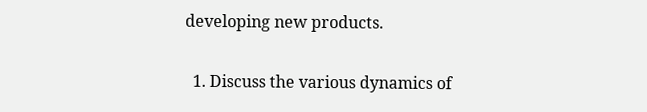developing new products.

  1. Discuss the various dynamics of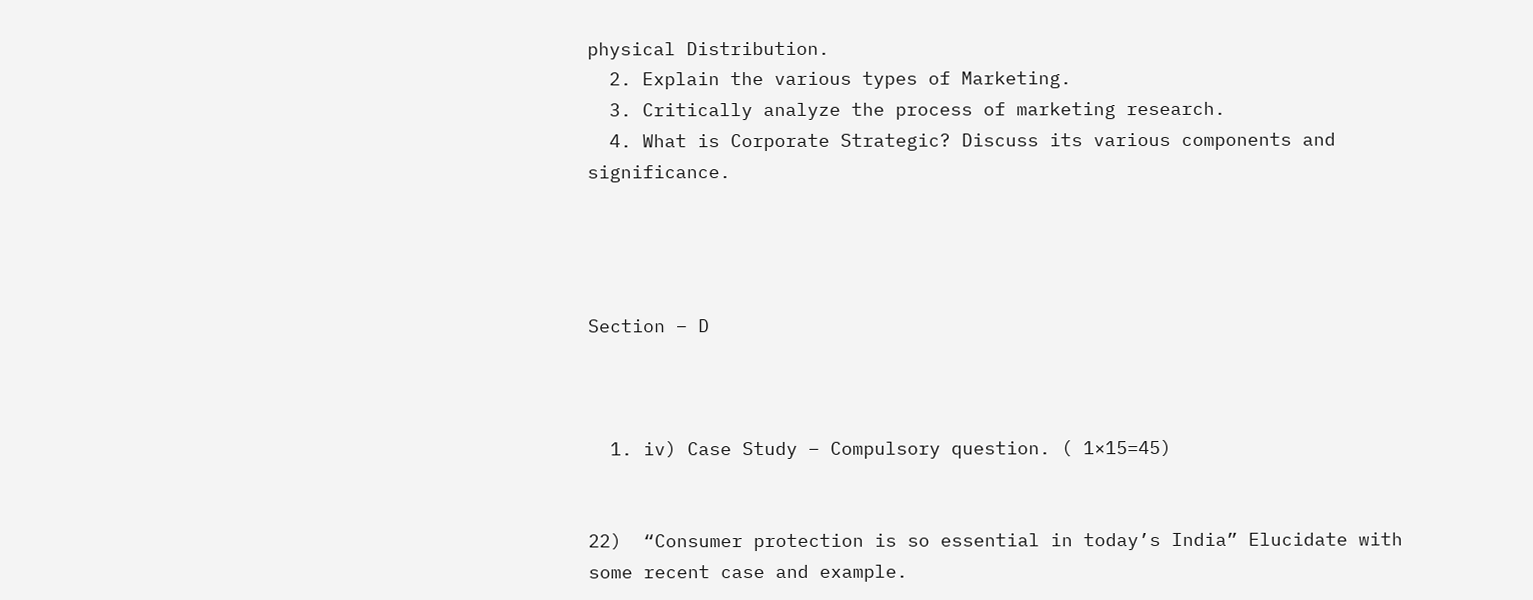physical Distribution.
  2. Explain the various types of Marketing.
  3. Critically analyze the process of marketing research.
  4. What is Corporate Strategic? Discuss its various components and significance.




Section – D



  1. iv) Case Study – Compulsory question. ( 1×15=45)


22)  “Consumer protection is so essential in today’s India” Elucidate with some recent case and example.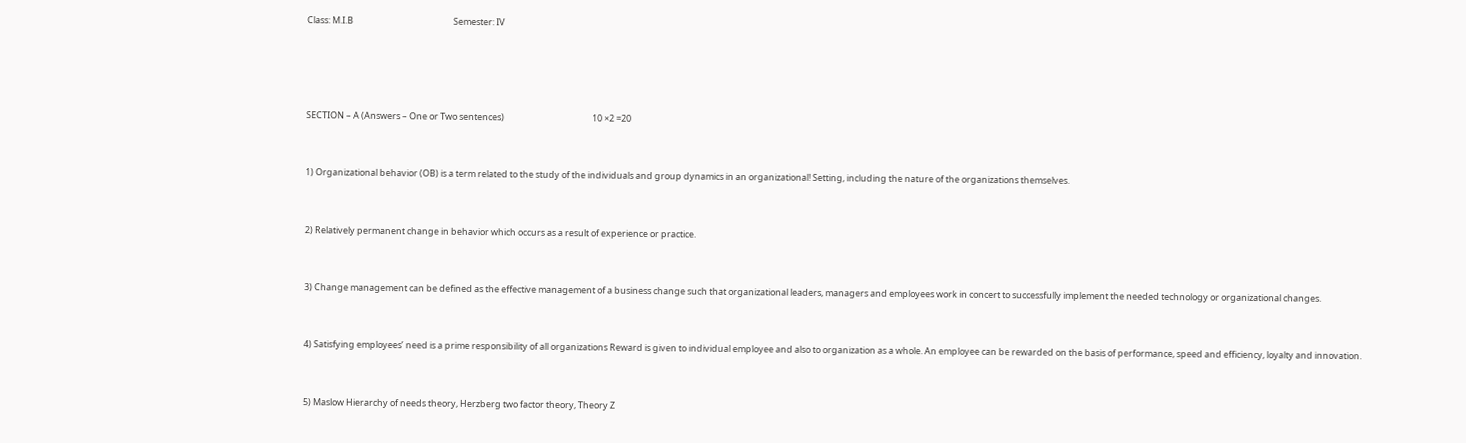Class: M.I.B                                                  Semester: IV




SECTION – A (Answers – One or Two sentences)                                            10 ×2 =20


1) Organizational behavior (OB) is a term related to the study of the individuals and group dynamics in an organizational! Setting, including the nature of the organizations themselves.


2) Relatively permanent change in behavior which occurs as a result of experience or practice.


3) Change management can be defined as the effective management of a business change such that organizational leaders, managers and employees work in concert to successfully implement the needed technology or organizational changes.


4) Satisfying employees’ need is a prime responsibility of all organizations Reward is given to individual employee and also to organization as a whole. An employee can be rewarded on the basis of performance, speed and efficiency, loyalty and innovation.


5) Maslow Hierarchy of needs theory, Herzberg two factor theory, Theory Z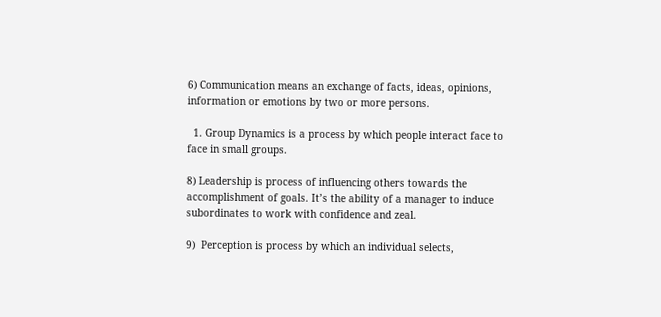6) Communication means an exchange of facts, ideas, opinions, information or emotions by two or more persons.

  1. Group Dynamics is a process by which people interact face to face in small groups.

8) Leadership is process of influencing others towards the accomplishment of goals. It’s the ability of a manager to induce subordinates to work with confidence and zeal.

9)  Perception is process by which an individual selects,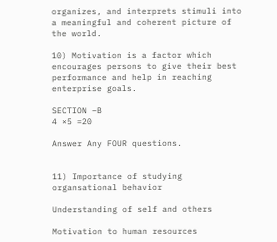organizes, and interprets stimuli into a meaningful and coherent picture of the world.

10) Motivation is a factor which encourages persons to give their best performance and help in reaching enterprise goals.

SECTION –B                                                                                                                        4 ×5 =20

Answer Any FOUR questions.


11) Importance of studying organsational behavior

Understanding of self and others

Motivation to human resources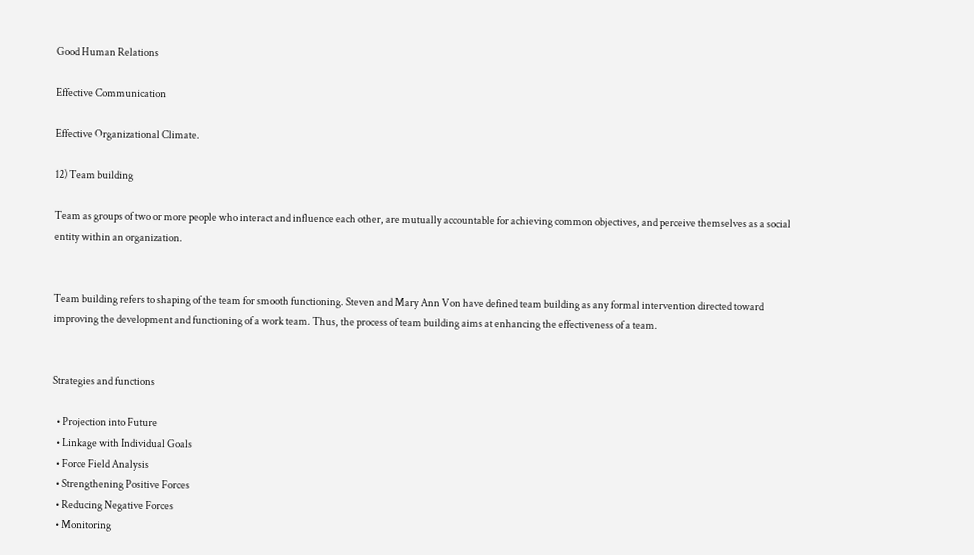Good Human Relations

Effective Communication

Effective Organizational Climate.

12) Team building

Team as groups of two or more people who interact and influence each other, are mutually accountable for achieving common objectives, and perceive themselves as a social entity within an organization.


Team building refers to shaping of the team for smooth functioning. Steven and Mary Ann Von have defined team building as any formal intervention directed toward improving the development and functioning of a work team. Thus, the process of team building aims at enhancing the effectiveness of a team.


Strategies and functions

  • Projection into Future
  • Linkage with Individual Goals
  • Force Field Analysis
  • Strengthening Positive Forces
  • Reducing Negative Forces
  • Monitoring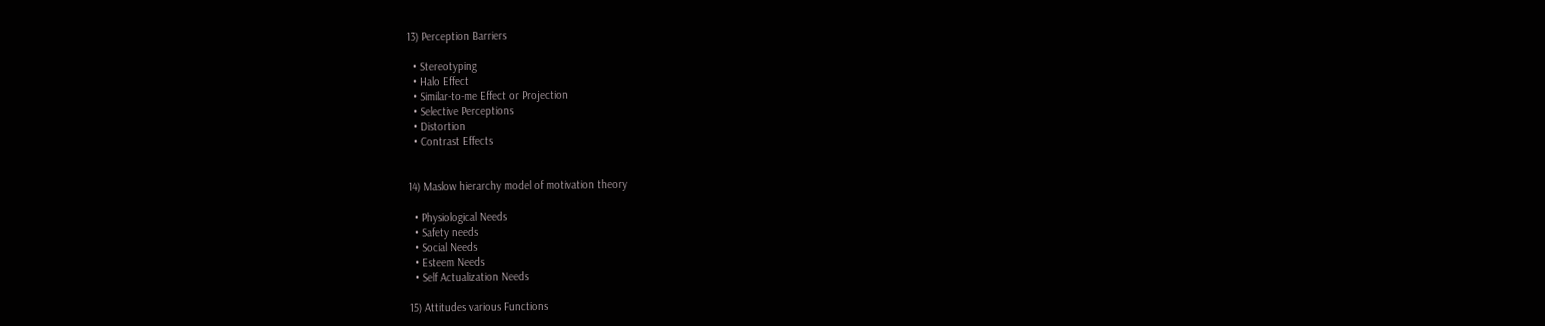13) Perception Barriers

  • Stereotyping
  • Halo Effect
  • Similar-to-me Effect or Projection
  • Selective Perceptions
  • Distortion
  • Contrast Effects


14) Maslow hierarchy model of motivation theory

  • Physiological Needs
  • Safety needs
  • Social Needs
  • Esteem Needs
  • Self Actualization Needs

15) Attitudes various Functions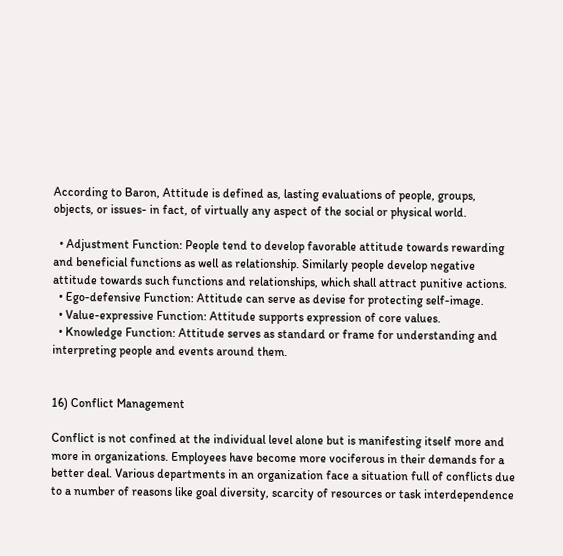According to Baron, Attitude is defined as, lasting evaluations of people, groups, objects, or issues- in fact, of virtually any aspect of the social or physical world.

  • Adjustment Function: People tend to develop favorable attitude towards rewarding and beneficial functions as well as relationship. Similarly people develop negative attitude towards such functions and relationships, which shall attract punitive actions.
  • Ego-defensive Function: Attitude can serve as devise for protecting self-image.
  • Value-expressive Function: Attitude supports expression of core values.
  • Knowledge Function: Attitude serves as standard or frame for understanding and interpreting people and events around them.


16) Conflict Management

Conflict is not confined at the individual level alone but is manifesting itself more and more in organizations. Employees have become more vociferous in their demands for a better deal. Various departments in an organization face a situation full of conflicts due to a number of reasons like goal diversity, scarcity of resources or task interdependence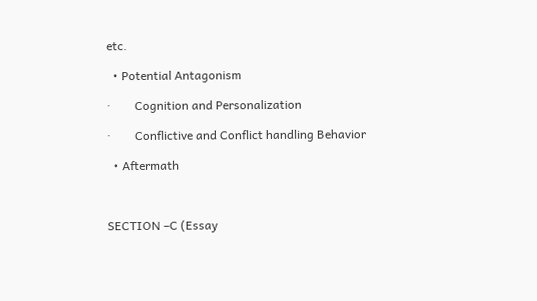etc.

  • Potential Antagonism

·        Cognition and Personalization

·        Conflictive and Conflict handling Behavior

  • Aftermath



SECTION –C (Essay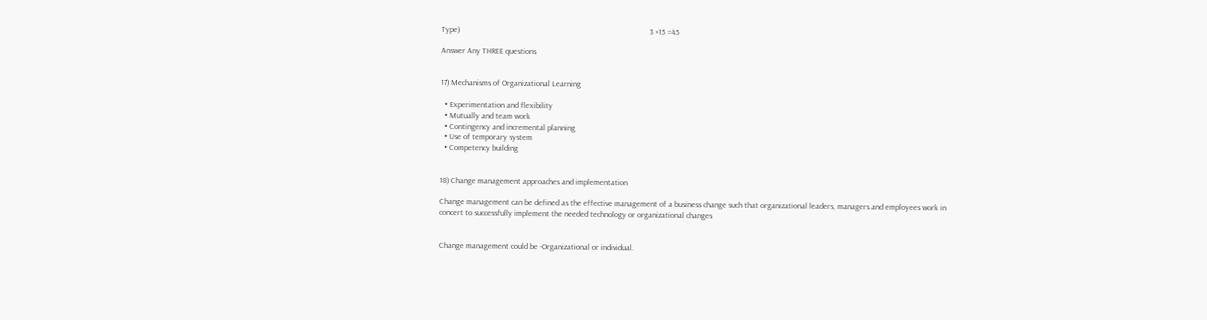Type)                                                                                               3 ×15 =45

Answer Any THREE questions


17) Mechanisms of Organizational Learning

  • Experimentation and flexibility
  • Mutually and team work
  • Contingency and incremental planning
  • Use of temporary system
  • Competency building


18) Change management approaches and implementation

Change management can be defined as the effective management of a business change such that organizational leaders, managers and employees work in concert to successfully implement the needed technology or organizational changes


Change management could be -Organizational or individual.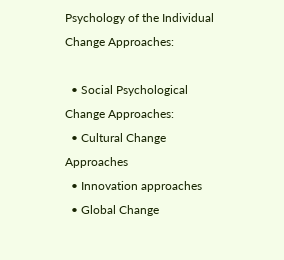Psychology of the Individual Change Approaches:

  • Social Psychological Change Approaches:
  • Cultural Change Approaches
  • Innovation approaches
  • Global Change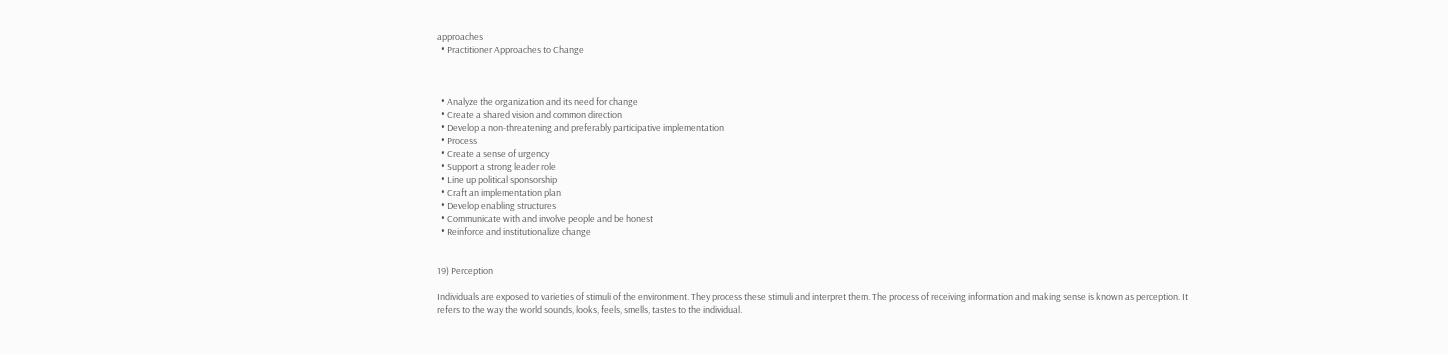approaches
  • Practitioner Approaches to Change



  • Analyze the organization and its need for change
  • Create a shared vision and common direction
  • Develop a non-threatening and preferably participative implementation
  • Process
  • Create a sense of urgency
  • Support a strong leader role
  • Line up political sponsorship
  • Craft an implementation plan
  • Develop enabling structures
  • Communicate with and involve people and be honest
  • Reinforce and institutionalize change


19) Perception

Individuals are exposed to varieties of stimuli of the environment. They process these stimuli and interpret them. The process of receiving information and making sense is known as perception. It refers to the way the world sounds, looks, feels, smells, tastes to the individual.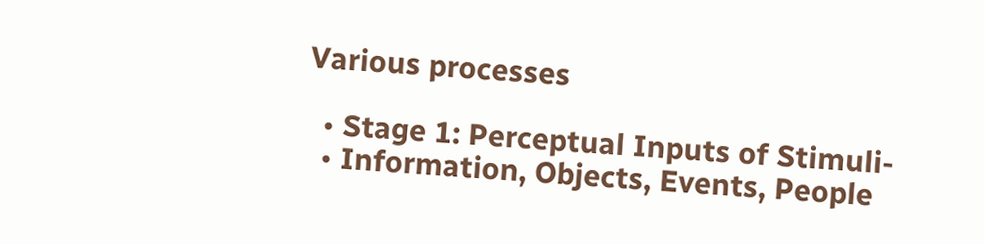Various processes

  • Stage 1: Perceptual Inputs of Stimuli-
  • Information, Objects, Events, People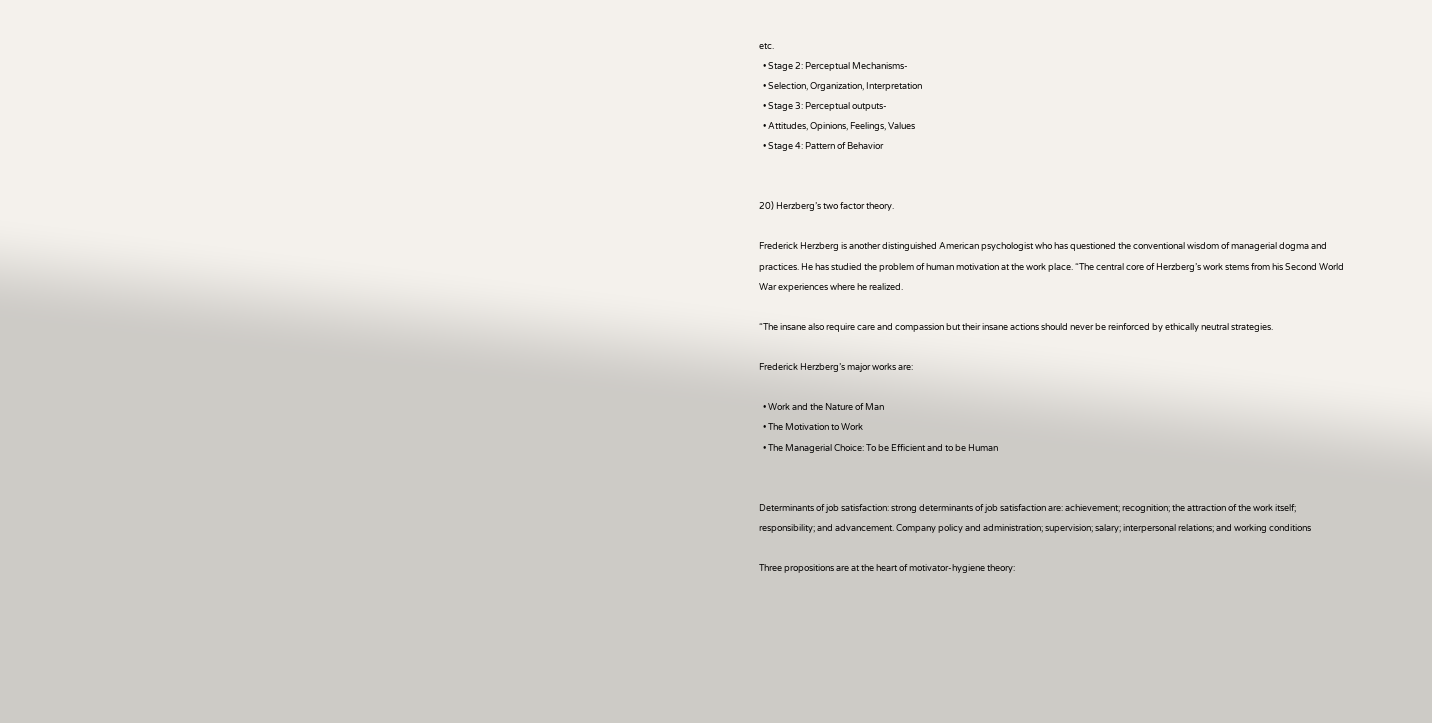etc.
  • Stage 2: Perceptual Mechanisms-
  • Selection, Organization, Interpretation
  • Stage 3: Perceptual outputs-
  • Attitudes, Opinions, Feelings, Values
  • Stage 4: Pattern of Behavior


20) Herzberg’s two factor theory.

Frederick Herzberg is another distinguished American psychologist who has questioned the conventional wisdom of managerial dogma and practices. He has studied the problem of human motivation at the work place. “The central core of Herzberg’s work stems from his Second World War experiences where he realized.

“The insane also require care and compassion but their insane actions should never be reinforced by ethically neutral strategies.

Frederick Herzberg’s major works are:

  • Work and the Nature of Man
  • The Motivation to Work
  • The Managerial Choice: To be Efficient and to be Human


Determinants of job satisfaction: strong determinants of job satisfaction are: achievement; recognition; the attraction of the work itself; responsibility; and advancement. Company policy and administration; supervision; salary; interpersonal relations; and working conditions

Three propositions are at the heart of motivator-hygiene theory: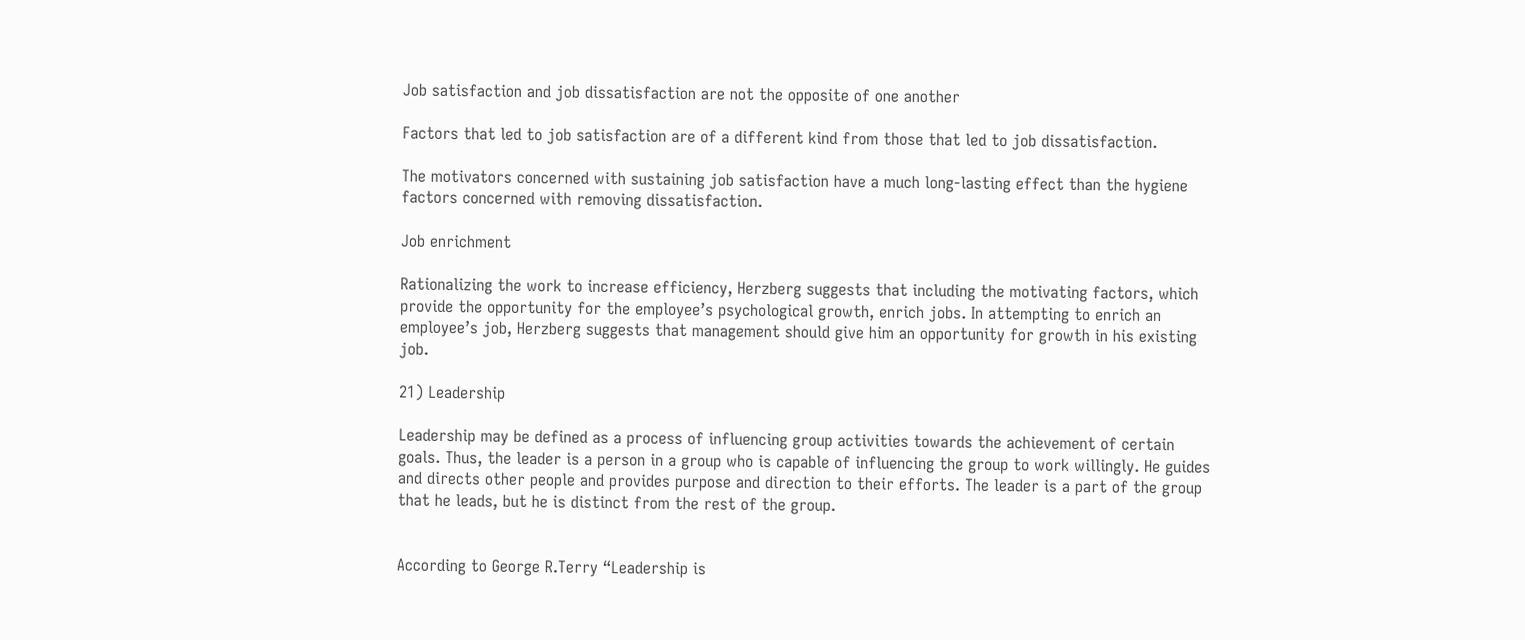Job satisfaction and job dissatisfaction are not the opposite of one another

Factors that led to job satisfaction are of a different kind from those that led to job dissatisfaction.

The motivators concerned with sustaining job satisfaction have a much long-lasting effect than the hygiene factors concerned with removing dissatisfaction.

Job enrichment

Rationalizing the work to increase efficiency, Herzberg suggests that including the motivating factors, which provide the opportunity for the employee’s psychological growth, enrich jobs. In attempting to enrich an employee’s job, Herzberg suggests that management should give him an opportunity for growth in his existing job.

21) Leadership

Leadership may be defined as a process of influencing group activities towards the achievement of certain goals. Thus, the leader is a person in a group who is capable of influencing the group to work willingly. He guides and directs other people and provides purpose and direction to their efforts. The leader is a part of the group that he leads, but he is distinct from the rest of the group.


According to George R.Terry “Leadership is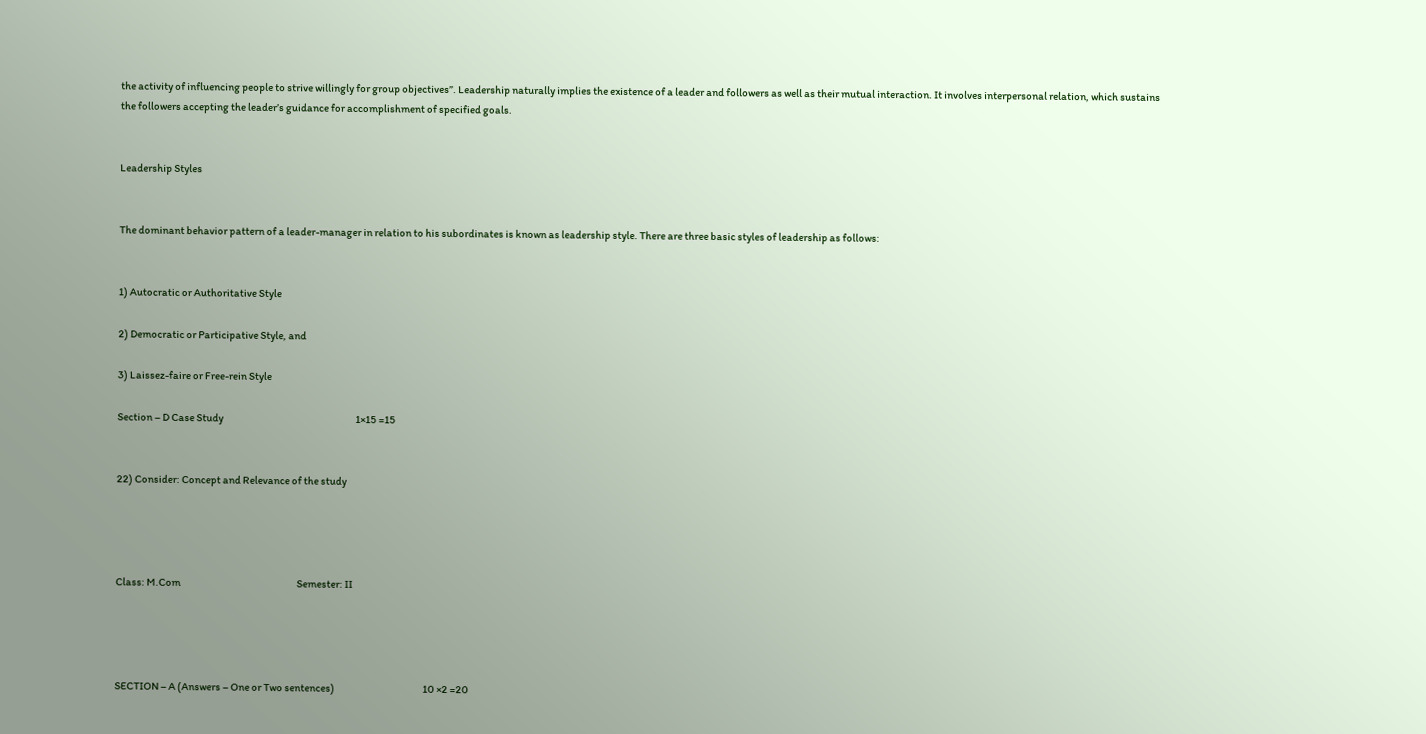the activity of influencing people to strive willingly for group objectives”. Leadership naturally implies the existence of a leader and followers as well as their mutual interaction. It involves interpersonal relation, which sustains the followers accepting the leader’s guidance for accomplishment of specified goals.


Leadership Styles


The dominant behavior pattern of a leader-manager in relation to his subordinates is known as leadership style. There are three basic styles of leadership as follows:


1) Autocratic or Authoritative Style

2) Democratic or Participative Style, and

3) Laissez-faire or Free-rein Style

Section – D Case Study                                                                  1×15 =15


22) Consider: Concept and Relevance of the study




Class: M.Com                                                          Semester: II




SECTION – A (Answers – One or Two sentences)                                            10 ×2 =20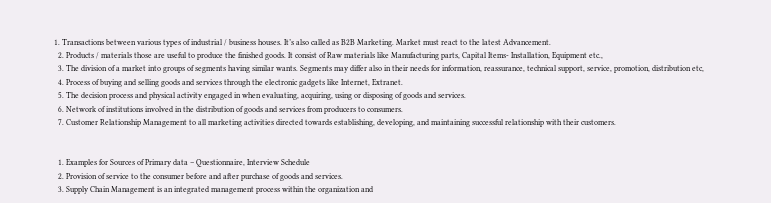1. Transactions between various types of industrial / business houses. It’s also called as B2B Marketing. Market must react to the latest Advancement.
  2. Products / materials those are useful to produce the finished goods. It consist of Raw materials like Manufacturing parts, Capital Items- Installation, Equipment etc.,
  3. The division of a market into groups of segments having similar wants. Segments may differ also in their needs for information, reassurance, technical support, service, promotion, distribution etc,
  4. Process of buying and selling goods and services through the electronic gadgets like Internet, Extranet.
  5. The decision process and physical activity engaged in when evaluating, acquiring, using or disposing of goods and services.
  6. Network of institutions involved in the distribution of goods and services from producers to consumers.
  7. Customer Relationship Management to all marketing activities directed towards establishing, developing, and maintaining successful relationship with their customers.


  1. Examples for Sources of Primary data – Questionnaire, Interview Schedule
  2. Provision of service to the consumer before and after purchase of goods and services.
  3. Supply Chain Management is an integrated management process within the organization and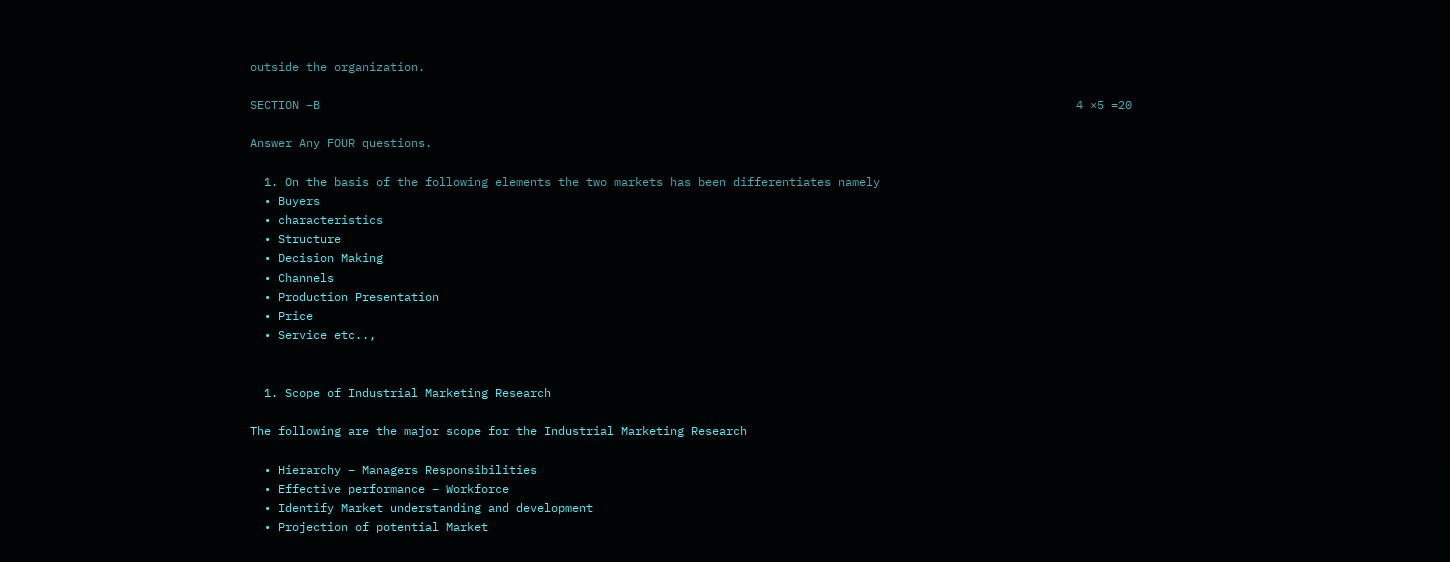outside the organization.

SECTION –B                                                                                                            4 ×5 =20

Answer Any FOUR questions.

  1. On the basis of the following elements the two markets has been differentiates namely
  • Buyers
  • characteristics
  • Structure
  • Decision Making
  • Channels
  • Production Presentation
  • Price
  • Service etc..,


  1. Scope of Industrial Marketing Research

The following are the major scope for the Industrial Marketing Research

  • Hierarchy – Managers Responsibilities
  • Effective performance – Workforce
  • Identify Market understanding and development
  • Projection of potential Market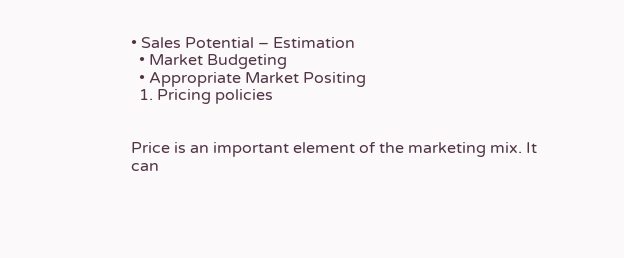• Sales Potential – Estimation
  • Market Budgeting
  • Appropriate Market Positing
  1. Pricing policies


Price is an important element of the marketing mix. It can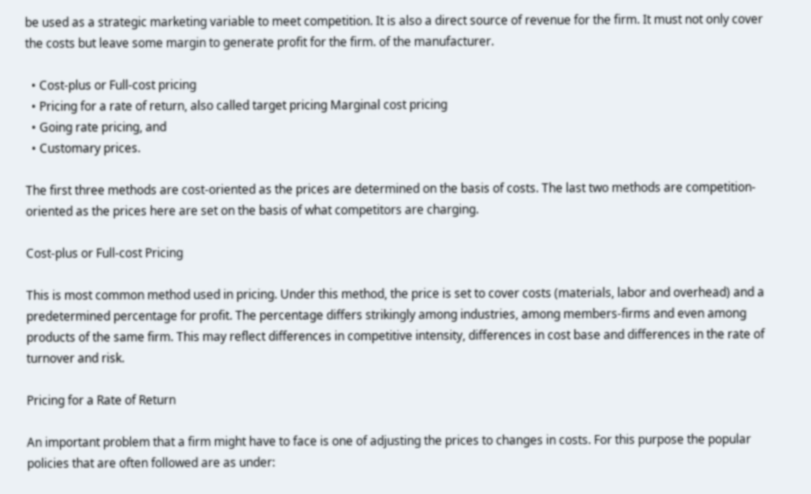be used as a strategic marketing variable to meet competition. It is also a direct source of revenue for the firm. It must not only cover the costs but leave some margin to generate profit for the firm. of the manufacturer.

  • Cost-plus or Full-cost pricing
  • Pricing for a rate of return, also called target pricing Marginal cost pricing
  • Going rate pricing, and
  • Customary prices.

The first three methods are cost-oriented as the prices are determined on the basis of costs. The last two methods are competition-oriented as the prices here are set on the basis of what competitors are charging.

Cost-plus or Full-cost Pricing

This is most common method used in pricing. Under this method, the price is set to cover costs (materials, labor and overhead) and a predetermined percentage for profit. The percentage differs strikingly among industries, among members-firms and even among products of the same firm. This may reflect differences in competitive intensity, differences in cost base and differences in the rate of turnover and risk.

Pricing for a Rate of Return

An important problem that a firm might have to face is one of adjusting the prices to changes in costs. For this purpose the popular policies that are often followed are as under: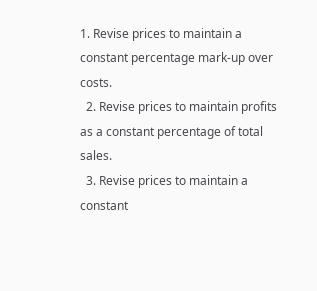1. Revise prices to maintain a constant percentage mark-up over costs.
  2. Revise prices to maintain profits as a constant percentage of total sales.
  3. Revise prices to maintain a constant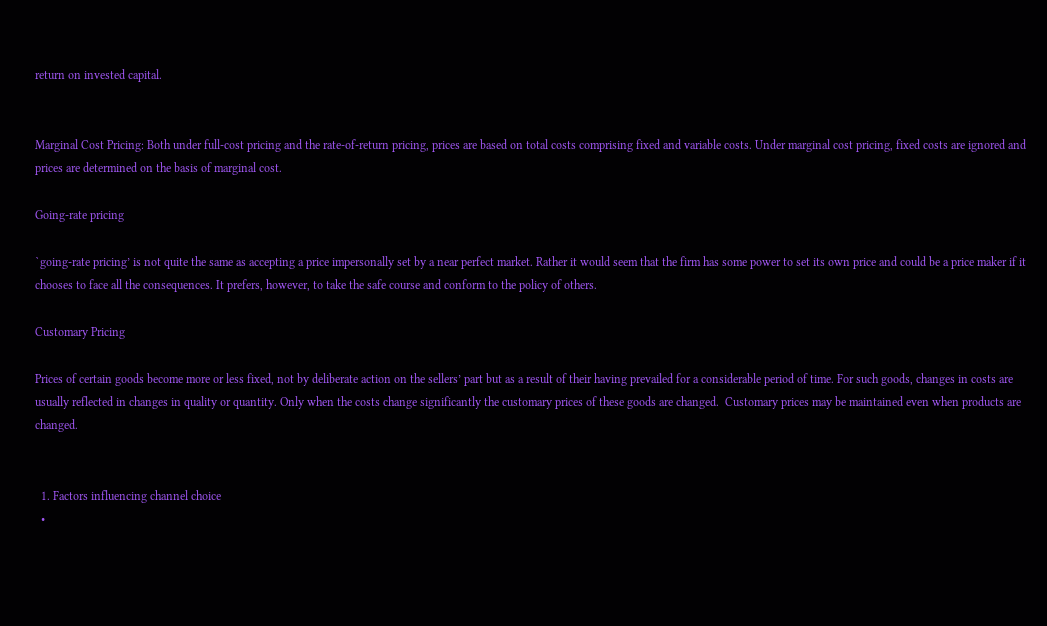return on invested capital.


Marginal Cost Pricing: Both under full-cost pricing and the rate-of-return pricing, prices are based on total costs comprising fixed and variable costs. Under marginal cost pricing, fixed costs are ignored and prices are determined on the basis of marginal cost.

Going-rate pricing

`going-rate pricing’ is not quite the same as accepting a price impersonally set by a near perfect market. Rather it would seem that the firm has some power to set its own price and could be a price maker if it chooses to face all the consequences. It prefers, however, to take the safe course and conform to the policy of others.

Customary Pricing

Prices of certain goods become more or less fixed, not by deliberate action on the sellers’ part but as a result of their having prevailed for a considerable period of time. For such goods, changes in costs are usually reflected in changes in quality or quantity. Only when the costs change significantly the customary prices of these goods are changed.  Customary prices may be maintained even when products are changed.


  1. Factors influencing channel choice
  •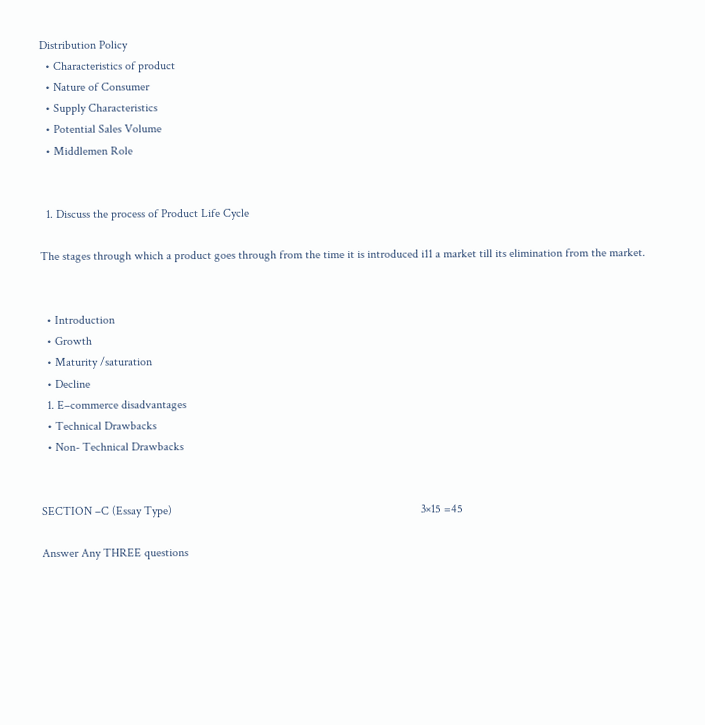Distribution Policy
  • Characteristics of product
  • Nature of Consumer
  • Supply Characteristics
  • Potential Sales Volume
  • Middlemen Role


  1. Discuss the process of Product Life Cycle

The stages through which a product goes through from the time it is introduced i11 a market till its elimination from the market.


  • Introduction
  • Growth
  • Maturity /saturation
  • Decline
  1. E–commerce disadvantages
  • Technical Drawbacks
  • Non- Technical Drawbacks


SECTION –C (Essay Type)                                                                                   3×15 =45

Answer Any THREE questions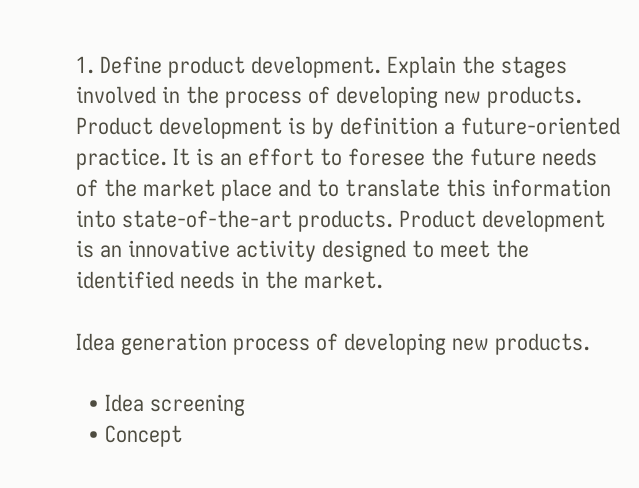1. Define product development. Explain the stages involved in the process of developing new products. Product development is by definition a future-oriented practice. It is an effort to foresee the future needs of the market place and to translate this information into state-of-the-art products. Product development is an innovative activity designed to meet the identified needs in the market.

Idea generation process of developing new products.

  • Idea screening
  • Concept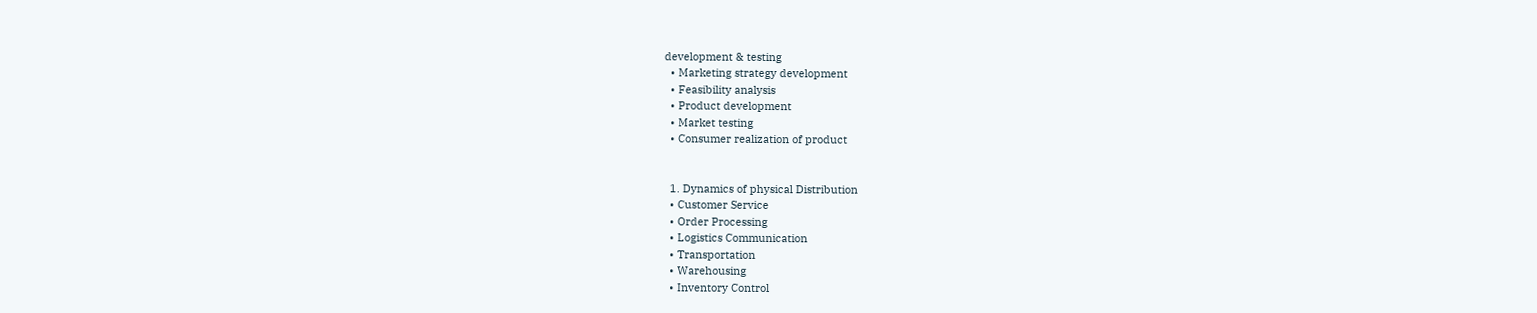development & testing
  • Marketing strategy development
  • Feasibility analysis
  • Product development
  • Market testing
  • Consumer realization of product


  1. Dynamics of physical Distribution
  • Customer Service
  • Order Processing
  • Logistics Communication
  • Transportation
  • Warehousing
  • Inventory Control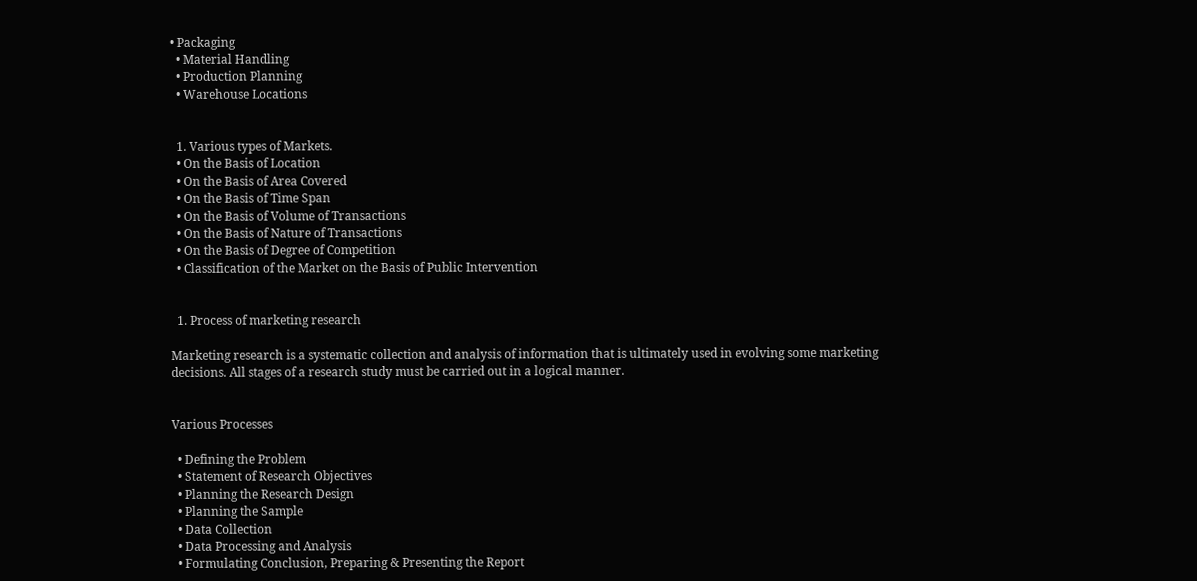• Packaging
  • Material Handling
  • Production Planning
  • Warehouse Locations


  1. Various types of Markets.
  • On the Basis of Location
  • On the Basis of Area Covered
  • On the Basis of Time Span
  • On the Basis of Volume of Transactions
  • On the Basis of Nature of Transactions
  • On the Basis of Degree of Competition
  • Classification of the Market on the Basis of Public Intervention


  1. Process of marketing research

Marketing research is a systematic collection and analysis of information that is ultimately used in evolving some marketing decisions. All stages of a research study must be carried out in a logical manner.


Various Processes

  • Defining the Problem
  • Statement of Research Objectives
  • Planning the Research Design
  • Planning the Sample
  • Data Collection
  • Data Processing and Analysis
  • Formulating Conclusion, Preparing & Presenting the Report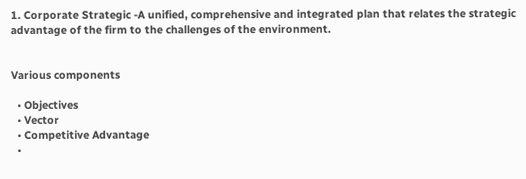1. Corporate Strategic -A unified, comprehensive and integrated plan that relates the strategic advantage of the firm to the challenges of the environment.


Various components

  • Objectives
  • Vector
  • Competitive Advantage
  •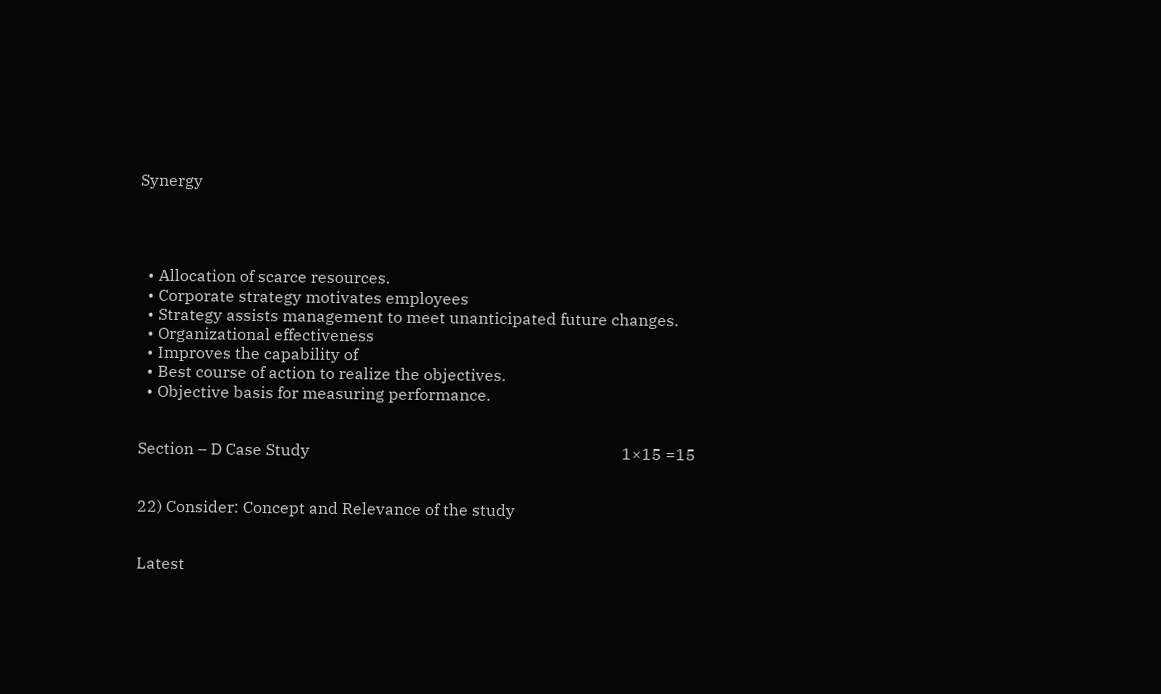Synergy




  • Allocation of scarce resources.
  • Corporate strategy motivates employees
  • Strategy assists management to meet unanticipated future changes.
  • Organizational effectiveness
  • Improves the capability of
  • Best course of action to realize the objectives.
  • Objective basis for measuring performance.


Section – D Case Study                                                                              1×15 =15


22) Consider: Concept and Relevance of the study


Latest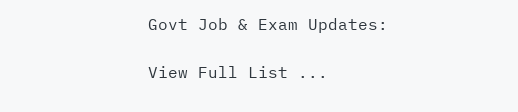Govt Job & Exam Updates:

View Full List ...